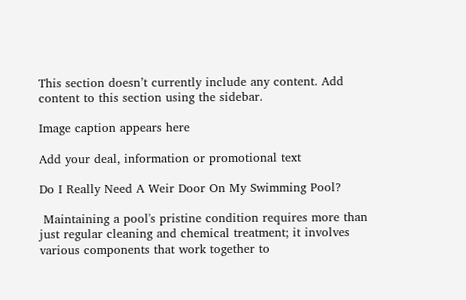This section doesn’t currently include any content. Add content to this section using the sidebar.

Image caption appears here

Add your deal, information or promotional text

Do I Really Need A Weir Door On My Swimming Pool?

 Maintaining a pool's pristine condition requires more than just regular cleaning and chemical treatment; it involves various components that work together to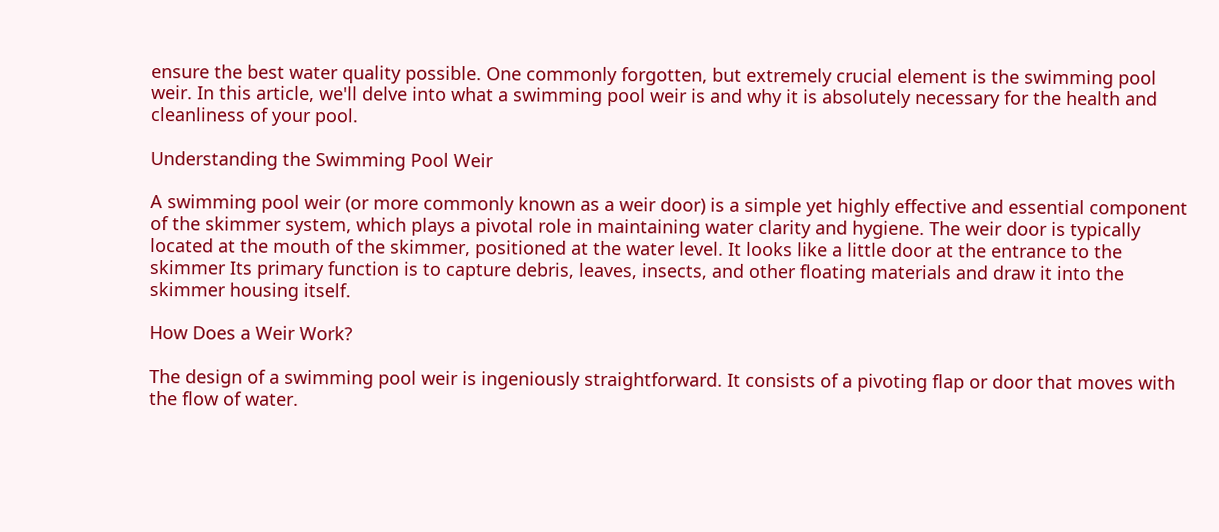ensure the best water quality possible. One commonly forgotten, but extremely crucial element is the swimming pool weir. In this article, we'll delve into what a swimming pool weir is and why it is absolutely necessary for the health and cleanliness of your pool.

Understanding the Swimming Pool Weir

A swimming pool weir (or more commonly known as a weir door) is a simple yet highly effective and essential component of the skimmer system, which plays a pivotal role in maintaining water clarity and hygiene. The weir door is typically located at the mouth of the skimmer, positioned at the water level. It looks like a little door at the entrance to the skimmer Its primary function is to capture debris, leaves, insects, and other floating materials and draw it into the skimmer housing itself.

How Does a Weir Work?

The design of a swimming pool weir is ingeniously straightforward. It consists of a pivoting flap or door that moves with the flow of water.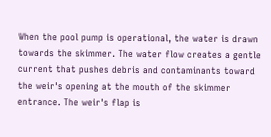When the pool pump is operational, the water is drawn towards the skimmer. The water flow creates a gentle current that pushes debris and contaminants toward the weir's opening at the mouth of the skimmer entrance. The weir's flap is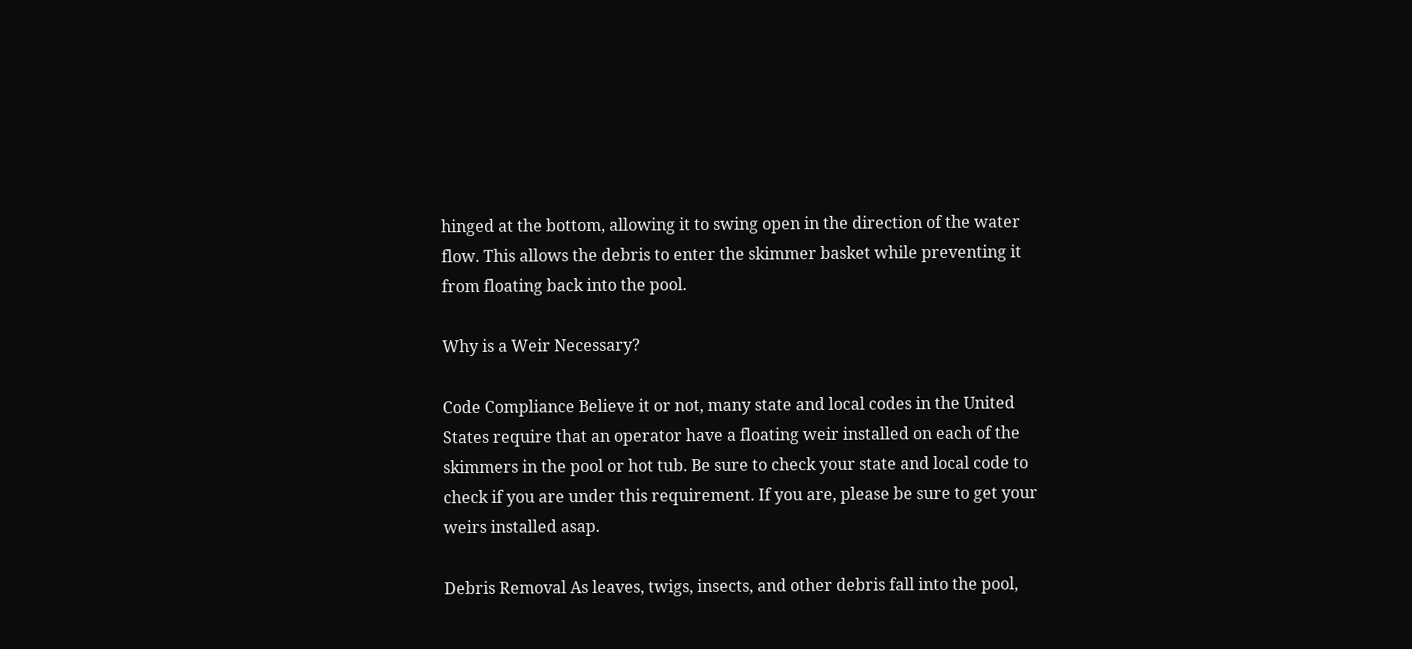hinged at the bottom, allowing it to swing open in the direction of the water flow. This allows the debris to enter the skimmer basket while preventing it from floating back into the pool.

Why is a Weir Necessary?

Code Compliance Believe it or not, many state and local codes in the United States require that an operator have a floating weir installed on each of the skimmers in the pool or hot tub. Be sure to check your state and local code to check if you are under this requirement. If you are, please be sure to get your weirs installed asap.

Debris Removal As leaves, twigs, insects, and other debris fall into the pool,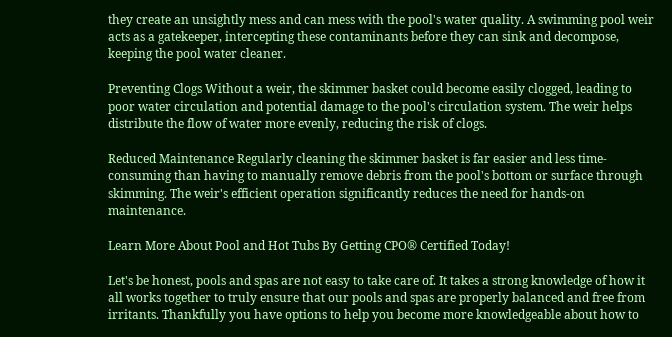they create an unsightly mess and can mess with the pool's water quality. A swimming pool weir acts as a gatekeeper, intercepting these contaminants before they can sink and decompose, keeping the pool water cleaner.

Preventing Clogs Without a weir, the skimmer basket could become easily clogged, leading to poor water circulation and potential damage to the pool's circulation system. The weir helps distribute the flow of water more evenly, reducing the risk of clogs.

Reduced Maintenance Regularly cleaning the skimmer basket is far easier and less time-consuming than having to manually remove debris from the pool's bottom or surface through skimming. The weir's efficient operation significantly reduces the need for hands-on maintenance.

Learn More About Pool and Hot Tubs By Getting CPO® Certified Today!

Let's be honest, pools and spas are not easy to take care of. It takes a strong knowledge of how it all works together to truly ensure that our pools and spas are properly balanced and free from irritants. Thankfully you have options to help you become more knowledgeable about how to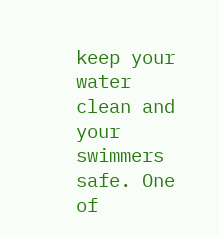keep your water clean and your swimmers safe. One of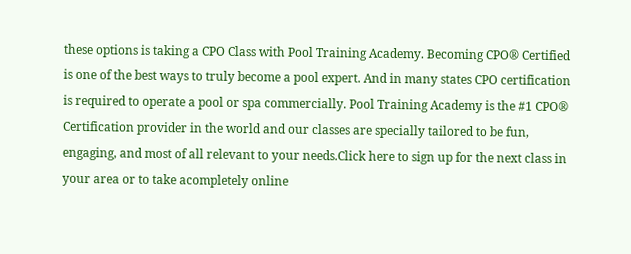these options is taking a CPO Class with Pool Training Academy. Becoming CPO® Certified is one of the best ways to truly become a pool expert. And in many states CPO certification is required to operate a pool or spa commercially. Pool Training Academy is the #1 CPO® Certification provider in the world and our classes are specially tailored to be fun, engaging, and most of all relevant to your needs.Click here to sign up for the next class in your area or to take acompletely online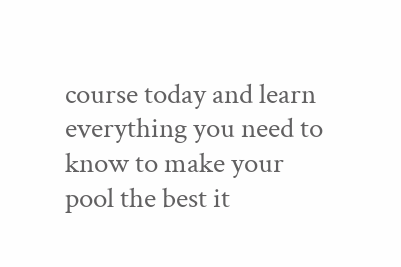course today and learn everything you need to know to make your pool the best it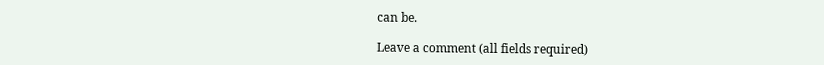can be.

Leave a comment (all fields required)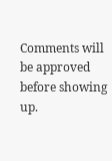Comments will be approved before showing up.